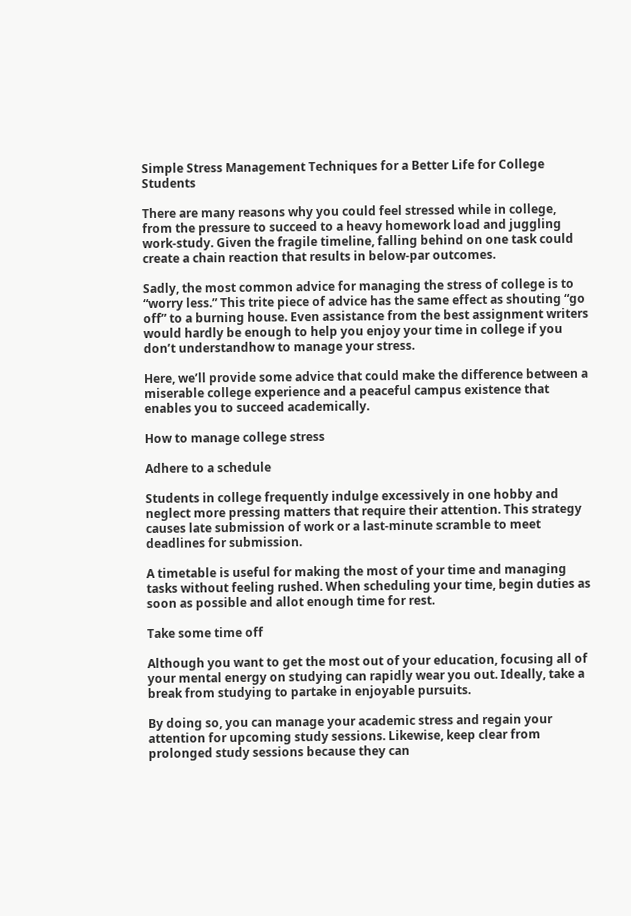Simple Stress Management Techniques for a Better Life for College Students

There are many reasons why you could feel stressed while in college, from the pressure to succeed to a heavy homework load and juggling work-study. Given the fragile timeline, falling behind on one task could create a chain reaction that results in below-par outcomes.

Sadly, the most common advice for managing the stress of college is to “worry less.” This trite piece of advice has the same effect as shouting “go off” to a burning house. Even assistance from the best assignment writers would hardly be enough to help you enjoy your time in college if you don’t understandhow to manage your stress.

Here, we’ll provide some advice that could make the difference between a miserable college experience and a peaceful campus existence that enables you to succeed academically.

How to manage college stress

Adhere to a schedule

Students in college frequently indulge excessively in one hobby and neglect more pressing matters that require their attention. This strategy causes late submission of work or a last-minute scramble to meet deadlines for submission.

A timetable is useful for making the most of your time and managing tasks without feeling rushed. When scheduling your time, begin duties as soon as possible and allot enough time for rest.

Take some time off

Although you want to get the most out of your education, focusing all of your mental energy on studying can rapidly wear you out. Ideally, take a break from studying to partake in enjoyable pursuits.

By doing so, you can manage your academic stress and regain your attention for upcoming study sessions. Likewise, keep clear from prolonged study sessions because they can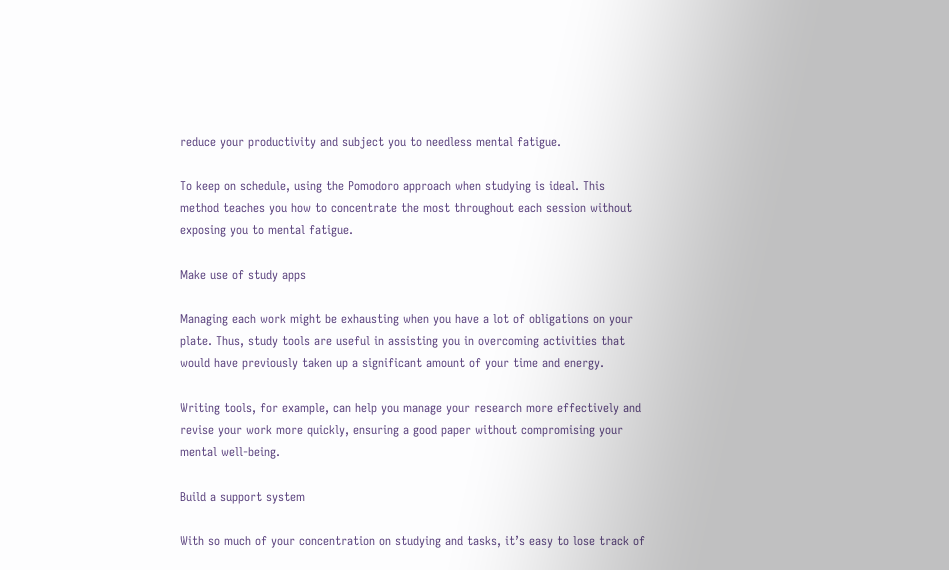reduce your productivity and subject you to needless mental fatigue.

To keep on schedule, using the Pomodoro approach when studying is ideal. This method teaches you how to concentrate the most throughout each session without exposing you to mental fatigue.

Make use of study apps

Managing each work might be exhausting when you have a lot of obligations on your plate. Thus, study tools are useful in assisting you in overcoming activities that would have previously taken up a significant amount of your time and energy.

Writing tools, for example, can help you manage your research more effectively and revise your work more quickly, ensuring a good paper without compromising your mental well-being.

Build a support system

With so much of your concentration on studying and tasks, it’s easy to lose track of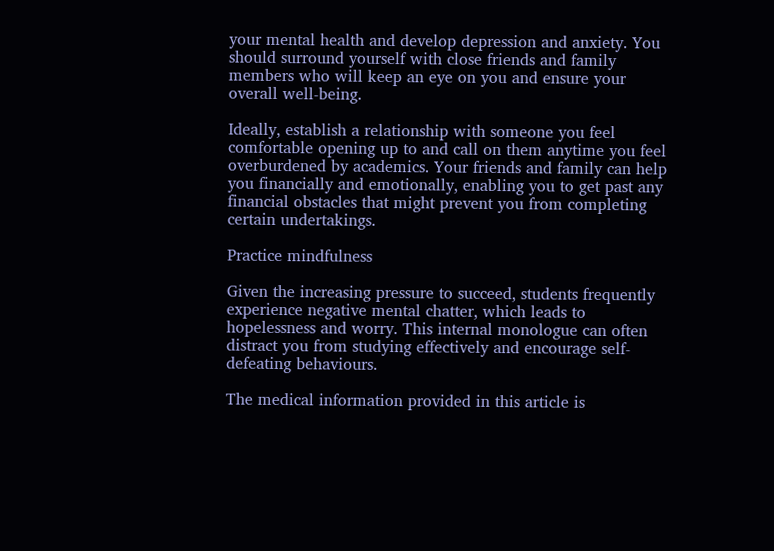your mental health and develop depression and anxiety. You should surround yourself with close friends and family members who will keep an eye on you and ensure your overall well-being.

Ideally, establish a relationship with someone you feel comfortable opening up to and call on them anytime you feel overburdened by academics. Your friends and family can help you financially and emotionally, enabling you to get past any financial obstacles that might prevent you from completing certain undertakings.

Practice mindfulness

Given the increasing pressure to succeed, students frequently experience negative mental chatter, which leads to hopelessness and worry. This internal monologue can often distract you from studying effectively and encourage self-defeating behaviours.

The medical information provided in this article is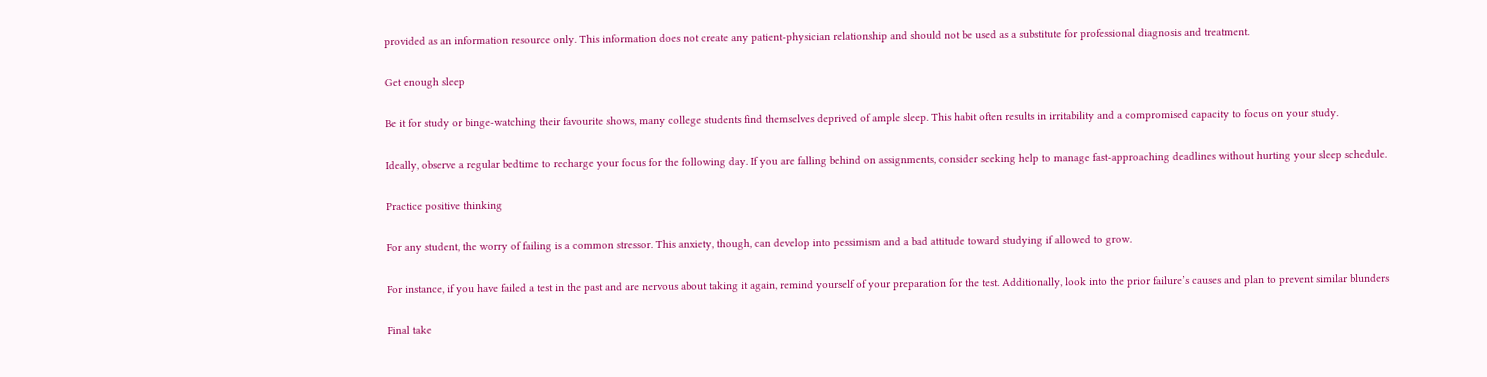provided as an information resource only. This information does not create any patient-physician relationship and should not be used as a substitute for professional diagnosis and treatment.

Get enough sleep

Be it for study or binge-watching their favourite shows, many college students find themselves deprived of ample sleep. This habit often results in irritability and a compromised capacity to focus on your study.

Ideally, observe a regular bedtime to recharge your focus for the following day. If you are falling behind on assignments, consider seeking help to manage fast-approaching deadlines without hurting your sleep schedule.

Practice positive thinking

For any student, the worry of failing is a common stressor. This anxiety, though, can develop into pessimism and a bad attitude toward studying if allowed to grow.

For instance, if you have failed a test in the past and are nervous about taking it again, remind yourself of your preparation for the test. Additionally, look into the prior failure’s causes and plan to prevent similar blunders

Final take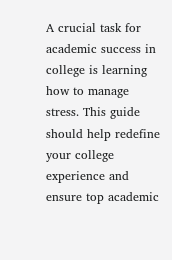A crucial task for academic success in college is learning how to manage stress. This guide should help redefine your college experience and ensure top academic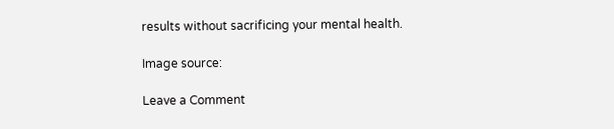results without sacrificing your mental health.

Image source:

Leave a Comment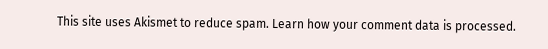This site uses Akismet to reduce spam. Learn how your comment data is processed.